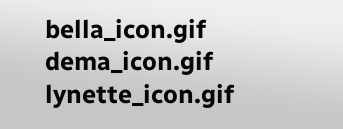bella_icon.gif dema_icon.gif lynette_icon.gif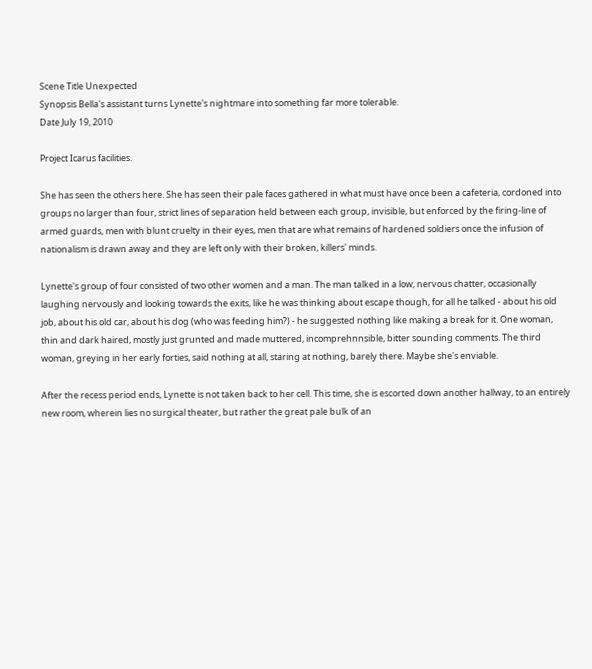Scene Title Unexpected
Synopsis Bella's assistant turns Lynette's nightmare into something far more tolerable.
Date July 19, 2010

Project Icarus facilities.

She has seen the others here. She has seen their pale faces gathered in what must have once been a cafeteria, cordoned into groups no larger than four, strict lines of separation held between each group, invisible, but enforced by the firing-line of armed guards, men with blunt cruelty in their eyes, men that are what remains of hardened soldiers once the infusion of nationalism is drawn away and they are left only with their broken, killers' minds.

Lynette's group of four consisted of two other women and a man. The man talked in a low, nervous chatter, occasionally laughing nervously and looking towards the exits, like he was thinking about escape though, for all he talked - about his old job, about his old car, about his dog (who was feeding him?) - he suggested nothing like making a break for it. One woman, thin and dark haired, mostly just grunted and made muttered, incomprehnnsible, bitter sounding comments. The third woman, greying in her early forties, said nothing at all, staring at nothing, barely there. Maybe she's enviable.

After the recess period ends, Lynette is not taken back to her cell. This time, she is escorted down another hallway, to an entirely new room, wherein lies no surgical theater, but rather the great pale bulk of an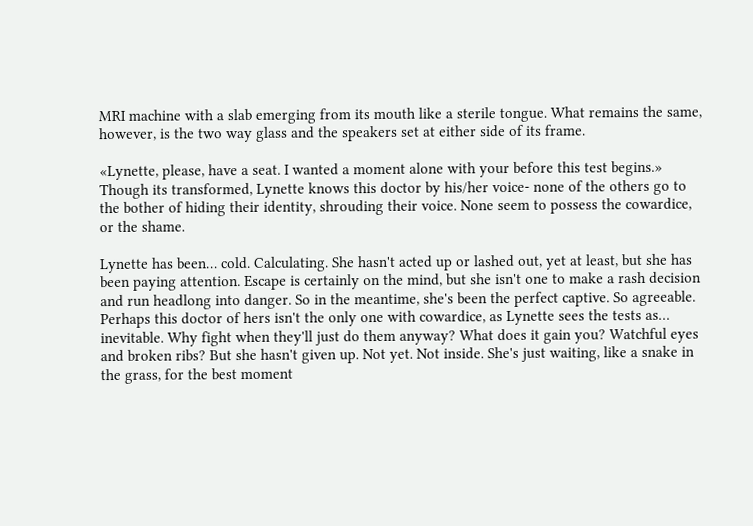MRI machine with a slab emerging from its mouth like a sterile tongue. What remains the same, however, is the two way glass and the speakers set at either side of its frame.

«Lynette, please, have a seat. I wanted a moment alone with your before this test begins.» Though its transformed, Lynette knows this doctor by his/her voice- none of the others go to the bother of hiding their identity, shrouding their voice. None seem to possess the cowardice, or the shame.

Lynette has been… cold. Calculating. She hasn't acted up or lashed out, yet at least, but she has been paying attention. Escape is certainly on the mind, but she isn't one to make a rash decision and run headlong into danger. So in the meantime, she's been the perfect captive. So agreeable. Perhaps this doctor of hers isn't the only one with cowardice, as Lynette sees the tests as… inevitable. Why fight when they'll just do them anyway? What does it gain you? Watchful eyes and broken ribs? But she hasn't given up. Not yet. Not inside. She's just waiting, like a snake in the grass, for the best moment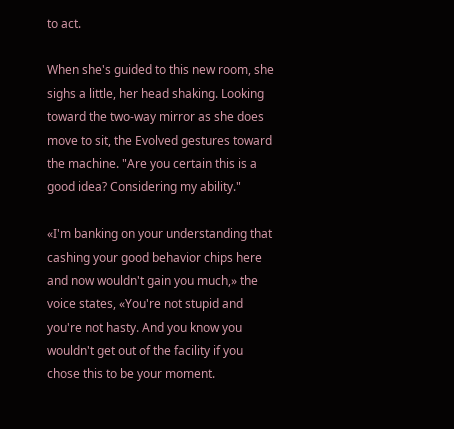to act.

When she's guided to this new room, she sighs a little, her head shaking. Looking toward the two-way mirror as she does move to sit, the Evolved gestures toward the machine. "Are you certain this is a good idea? Considering my ability."

«I'm banking on your understanding that cashing your good behavior chips here and now wouldn't gain you much,» the voice states, «You're not stupid and you're not hasty. And you know you wouldn't get out of the facility if you chose this to be your moment.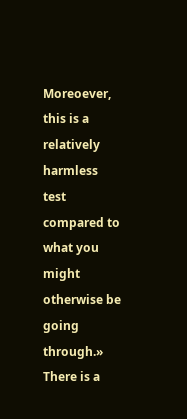Moreoever, this is a relatively harmless test compared to what you might otherwise be going through.» There is a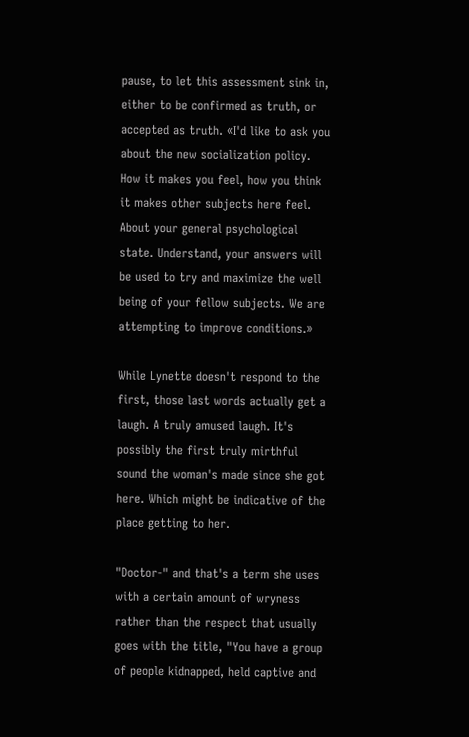pause, to let this assessment sink in, either to be confirmed as truth, or accepted as truth. «I'd like to ask you about the new socialization policy. How it makes you feel, how you think it makes other subjects here feel. About your general psychological state. Understand, your answers will be used to try and maximize the well being of your fellow subjects. We are attempting to improve conditions.»

While Lynette doesn't respond to the first, those last words actually get a laugh. A truly amused laugh. It's possibly the first truly mirthful sound the woman's made since she got here. Which might be indicative of the place getting to her.

"Doctor-" and that's a term she uses with a certain amount of wryness rather than the respect that usually goes with the title, "You have a group of people kidnapped, held captive and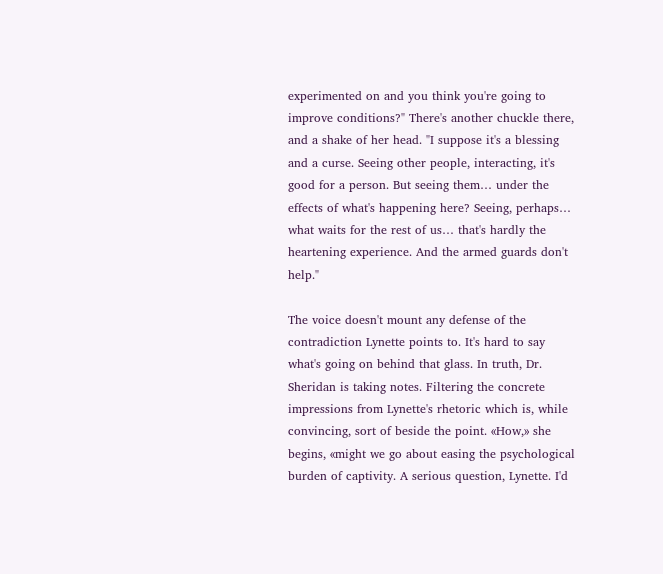experimented on and you think you're going to improve conditions?" There's another chuckle there, and a shake of her head. "I suppose it's a blessing and a curse. Seeing other people, interacting, it's good for a person. But seeing them… under the effects of what's happening here? Seeing, perhaps… what waits for the rest of us… that's hardly the heartening experience. And the armed guards don't help."

The voice doesn't mount any defense of the contradiction Lynette points to. It's hard to say what's going on behind that glass. In truth, Dr. Sheridan is taking notes. Filtering the concrete impressions from Lynette's rhetoric which is, while convincing, sort of beside the point. «How,» she begins, «might we go about easing the psychological burden of captivity. A serious question, Lynette. I'd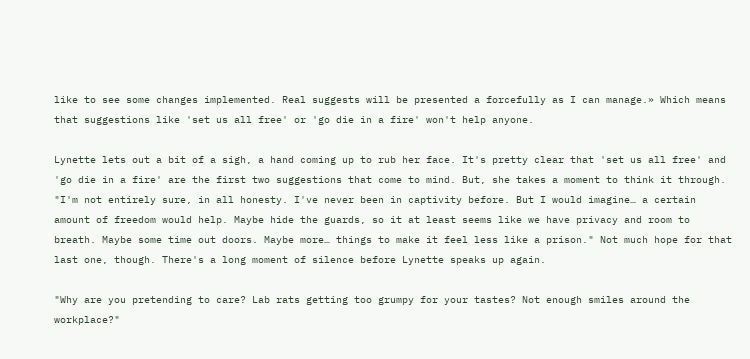like to see some changes implemented. Real suggests will be presented a forcefully as I can manage.» Which means that suggestions like 'set us all free' or 'go die in a fire' won't help anyone.

Lynette lets out a bit of a sigh, a hand coming up to rub her face. It's pretty clear that 'set us all free' and 'go die in a fire' are the first two suggestions that come to mind. But, she takes a moment to think it through. "I'm not entirely sure, in all honesty. I've never been in captivity before. But I would imagine… a certain amount of freedom would help. Maybe hide the guards, so it at least seems like we have privacy and room to breath. Maybe some time out doors. Maybe more… things to make it feel less like a prison." Not much hope for that last one, though. There's a long moment of silence before Lynette speaks up again.

"Why are you pretending to care? Lab rats getting too grumpy for your tastes? Not enough smiles around the workplace?"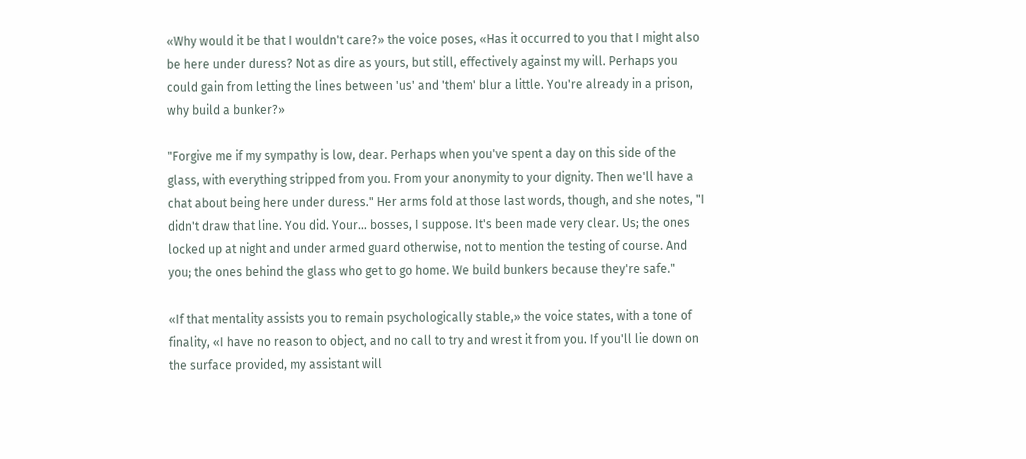«Why would it be that I wouldn't care?» the voice poses, «Has it occurred to you that I might also be here under duress? Not as dire as yours, but still, effectively against my will. Perhaps you could gain from letting the lines between 'us' and 'them' blur a little. You're already in a prison, why build a bunker?»

"Forgive me if my sympathy is low, dear. Perhaps when you've spent a day on this side of the glass, with everything stripped from you. From your anonymity to your dignity. Then we'll have a chat about being here under duress." Her arms fold at those last words, though, and she notes, "I didn't draw that line. You did. Your… bosses, I suppose. It's been made very clear. Us; the ones locked up at night and under armed guard otherwise, not to mention the testing of course. And you; the ones behind the glass who get to go home. We build bunkers because they're safe."

«If that mentality assists you to remain psychologically stable,» the voice states, with a tone of finality, «I have no reason to object, and no call to try and wrest it from you. If you'll lie down on the surface provided, my assistant will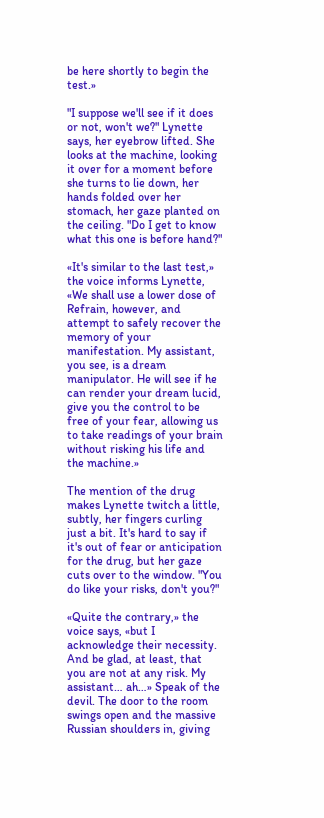be here shortly to begin the test.»

"I suppose we'll see if it does or not, won't we?" Lynette says, her eyebrow lifted. She looks at the machine, looking it over for a moment before she turns to lie down, her hands folded over her stomach, her gaze planted on the ceiling. "Do I get to know what this one is before hand?"

«It's similar to the last test,» the voice informs Lynette, «We shall use a lower dose of Refrain, however, and attempt to safely recover the memory of your manifestation. My assistant, you see, is a dream manipulator. He will see if he can render your dream lucid, give you the control to be free of your fear, allowing us to take readings of your brain without risking his life and the machine.»

The mention of the drug makes Lynette twitch a little, subtly, her fingers curling just a bit. It's hard to say if it's out of fear or anticipation for the drug, but her gaze cuts over to the window. "You do like your risks, don't you?"

«Quite the contrary,» the voice says, «but I acknowledge their necessity. And be glad, at least, that you are not at any risk. My assistant… ah…» Speak of the devil. The door to the room swings open and the massive Russian shoulders in, giving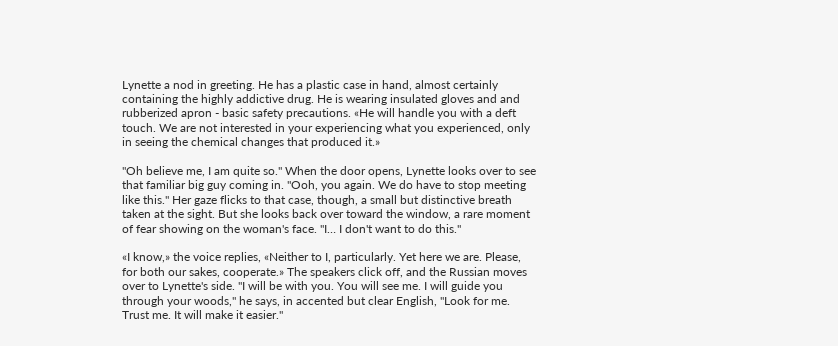Lynette a nod in greeting. He has a plastic case in hand, almost certainly containing the highly addictive drug. He is wearing insulated gloves and and rubberized apron - basic safety precautions. «He will handle you with a deft touch. We are not interested in your experiencing what you experienced, only in seeing the chemical changes that produced it.»

"Oh believe me, I am quite so." When the door opens, Lynette looks over to see that familiar big guy coming in. "Ooh, you again. We do have to stop meeting like this." Her gaze flicks to that case, though, a small but distinctive breath taken at the sight. But she looks back over toward the window, a rare moment of fear showing on the woman's face. "I… I don't want to do this."

«I know,» the voice replies, «Neither to I, particularly. Yet here we are. Please, for both our sakes, cooperate.» The speakers click off, and the Russian moves over to Lynette's side. "I will be with you. You will see me. I will guide you through your woods," he says, in accented but clear English, "Look for me. Trust me. It will make it easier."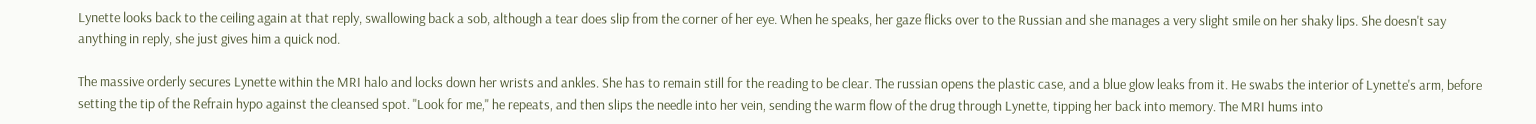Lynette looks back to the ceiling again at that reply, swallowing back a sob, although a tear does slip from the corner of her eye. When he speaks, her gaze flicks over to the Russian and she manages a very slight smile on her shaky lips. She doesn't say anything in reply, she just gives him a quick nod.

The massive orderly secures Lynette within the MRI halo and locks down her wrists and ankles. She has to remain still for the reading to be clear. The russian opens the plastic case, and a blue glow leaks from it. He swabs the interior of Lynette's arm, before setting the tip of the Refrain hypo against the cleansed spot. "Look for me," he repeats, and then slips the needle into her vein, sending the warm flow of the drug through Lynette, tipping her back into memory. The MRI hums into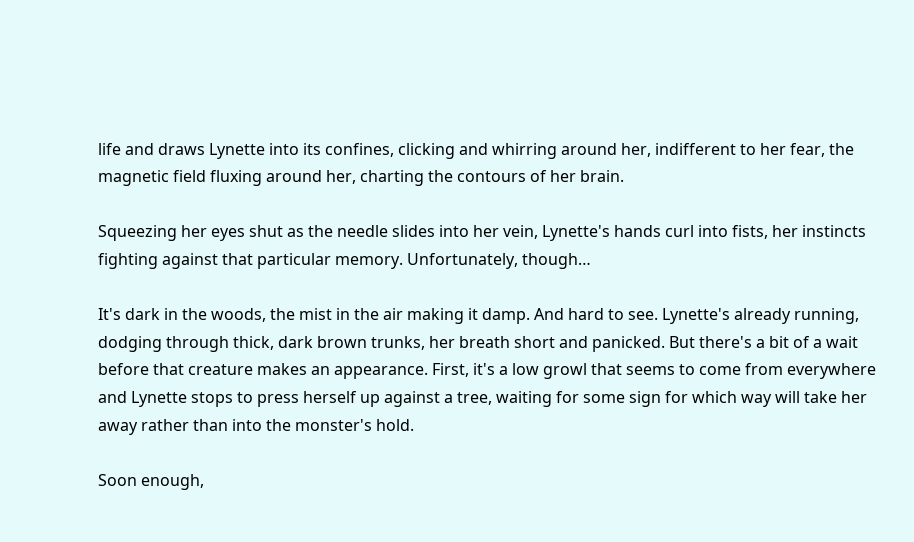life and draws Lynette into its confines, clicking and whirring around her, indifferent to her fear, the magnetic field fluxing around her, charting the contours of her brain.

Squeezing her eyes shut as the needle slides into her vein, Lynette's hands curl into fists, her instincts fighting against that particular memory. Unfortunately, though…

It's dark in the woods, the mist in the air making it damp. And hard to see. Lynette's already running, dodging through thick, dark brown trunks, her breath short and panicked. But there's a bit of a wait before that creature makes an appearance. First, it's a low growl that seems to come from everywhere and Lynette stops to press herself up against a tree, waiting for some sign for which way will take her away rather than into the monster's hold.

Soon enough,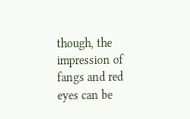though, the impression of fangs and red eyes can be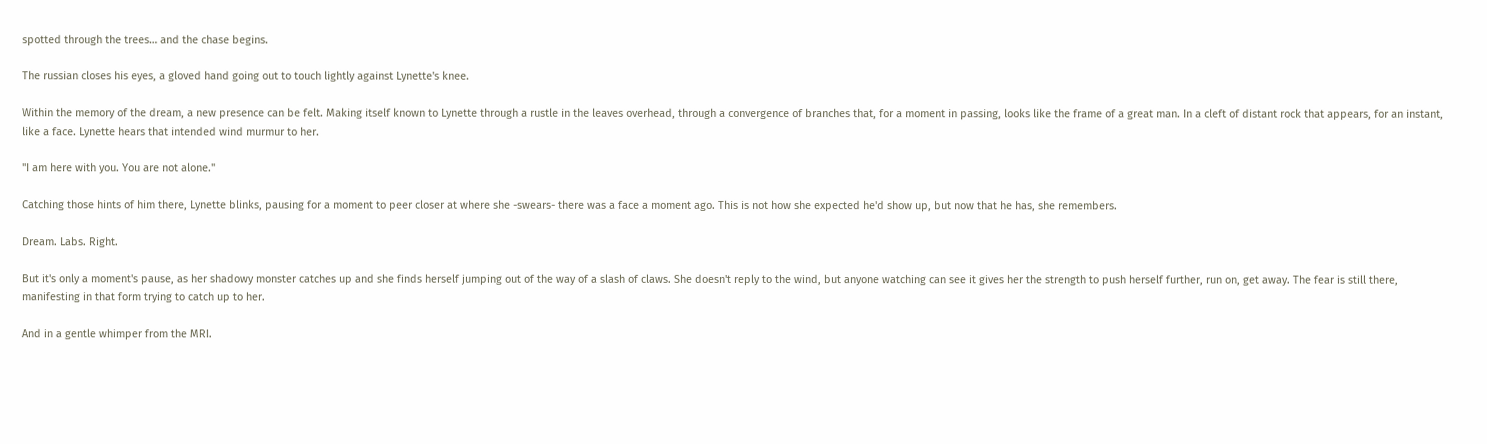spotted through the trees… and the chase begins.

The russian closes his eyes, a gloved hand going out to touch lightly against Lynette's knee.

Within the memory of the dream, a new presence can be felt. Making itself known to Lynette through a rustle in the leaves overhead, through a convergence of branches that, for a moment in passing, looks like the frame of a great man. In a cleft of distant rock that appears, for an instant, like a face. Lynette hears that intended wind murmur to her.

"I am here with you. You are not alone."

Catching those hints of him there, Lynette blinks, pausing for a moment to peer closer at where she -swears- there was a face a moment ago. This is not how she expected he'd show up, but now that he has, she remembers.

Dream. Labs. Right.

But it's only a moment's pause, as her shadowy monster catches up and she finds herself jumping out of the way of a slash of claws. She doesn't reply to the wind, but anyone watching can see it gives her the strength to push herself further, run on, get away. The fear is still there, manifesting in that form trying to catch up to her.

And in a gentle whimper from the MRI.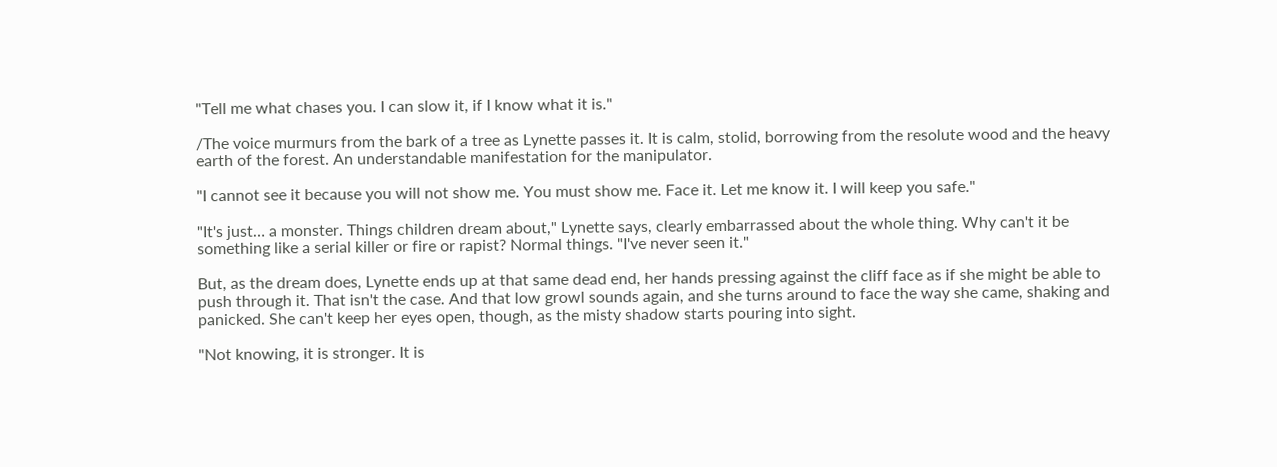"Tell me what chases you. I can slow it, if I know what it is."

/The voice murmurs from the bark of a tree as Lynette passes it. It is calm, stolid, borrowing from the resolute wood and the heavy earth of the forest. An understandable manifestation for the manipulator.

"I cannot see it because you will not show me. You must show me. Face it. Let me know it. I will keep you safe."

"It's just… a monster. Things children dream about," Lynette says, clearly embarrassed about the whole thing. Why can't it be something like a serial killer or fire or rapist? Normal things. "I've never seen it."

But, as the dream does, Lynette ends up at that same dead end, her hands pressing against the cliff face as if she might be able to push through it. That isn't the case. And that low growl sounds again, and she turns around to face the way she came, shaking and panicked. She can't keep her eyes open, though, as the misty shadow starts pouring into sight.

"Not knowing, it is stronger. It is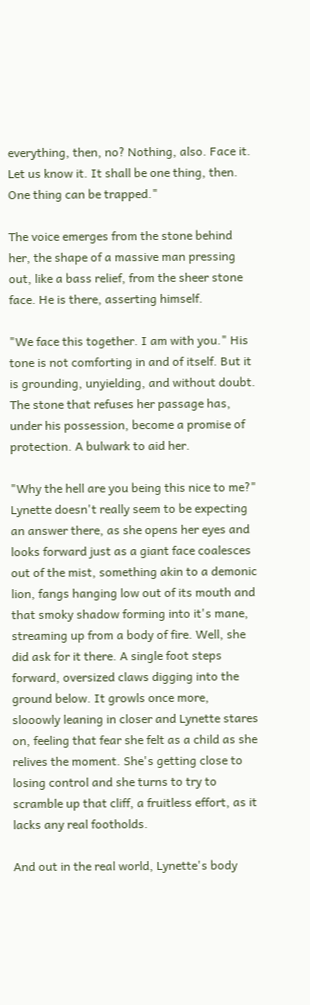everything, then, no? Nothing, also. Face it. Let us know it. It shall be one thing, then. One thing can be trapped."

The voice emerges from the stone behind her, the shape of a massive man pressing out, like a bass relief, from the sheer stone face. He is there, asserting himself.

"We face this together. I am with you." His tone is not comforting in and of itself. But it is grounding, unyielding, and without doubt. The stone that refuses her passage has, under his possession, become a promise of protection. A bulwark to aid her.

"Why the hell are you being this nice to me?" Lynette doesn't really seem to be expecting an answer there, as she opens her eyes and looks forward just as a giant face coalesces out of the mist, something akin to a demonic lion, fangs hanging low out of its mouth and that smoky shadow forming into it's mane, streaming up from a body of fire. Well, she did ask for it there. A single foot steps forward, oversized claws digging into the ground below. It growls once more, slooowly leaning in closer and Lynette stares on, feeling that fear she felt as a child as she relives the moment. She's getting close to losing control and she turns to try to scramble up that cliff, a fruitless effort, as it lacks any real footholds.

And out in the real world, Lynette's body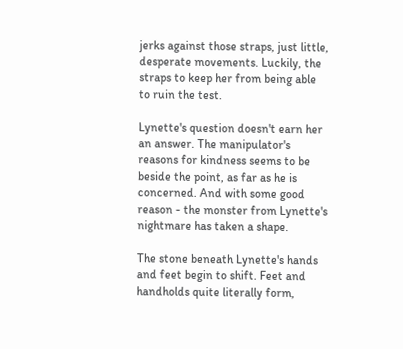jerks against those straps, just little, desperate movements. Luckily, the straps to keep her from being able to ruin the test.

Lynette's question doesn't earn her an answer. The manipulator's reasons for kindness seems to be beside the point, as far as he is concerned. And with some good reason - the monster from Lynette's nightmare has taken a shape.

The stone beneath Lynette's hands and feet begin to shift. Feet and handholds quite literally form,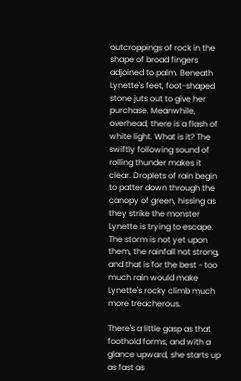outcroppings of rock in the shape of broad fingers adjoined to palm. Beneath Lynette's feet, foot-shaped stone juts out to give her purchase. Meanwhile, overhead, there is a flash of white light. What is it? The swiftly following sound of rolling thunder makes it clear. Droplets of rain begin to patter down through the canopy of green, hissing as they strike the monster Lynette is trying to escape. The storm is not yet upon them, the rainfall not strong, and that is for the best - too much rain would make Lynette's rocky climb much more treacherous.

There's a little gasp as that foothold forms, and with a glance upward, she starts up as fast as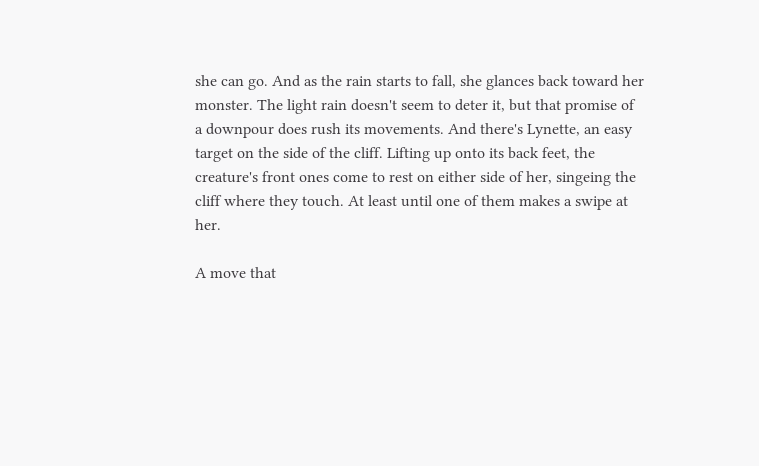she can go. And as the rain starts to fall, she glances back toward her monster. The light rain doesn't seem to deter it, but that promise of a downpour does rush its movements. And there's Lynette, an easy target on the side of the cliff. Lifting up onto its back feet, the creature's front ones come to rest on either side of her, singeing the cliff where they touch. At least until one of them makes a swipe at her.

A move that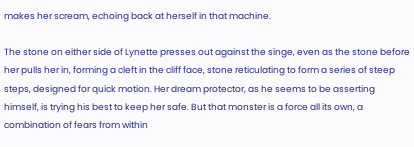makes her scream, echoing back at herself in that machine.

The stone on either side of Lynette presses out against the singe, even as the stone before her pulls her in, forming a cleft in the cliff face, stone reticulating to form a series of steep steps, designed for quick motion. Her dream protector, as he seems to be asserting himself, is trying his best to keep her safe. But that monster is a force all its own, a combination of fears from within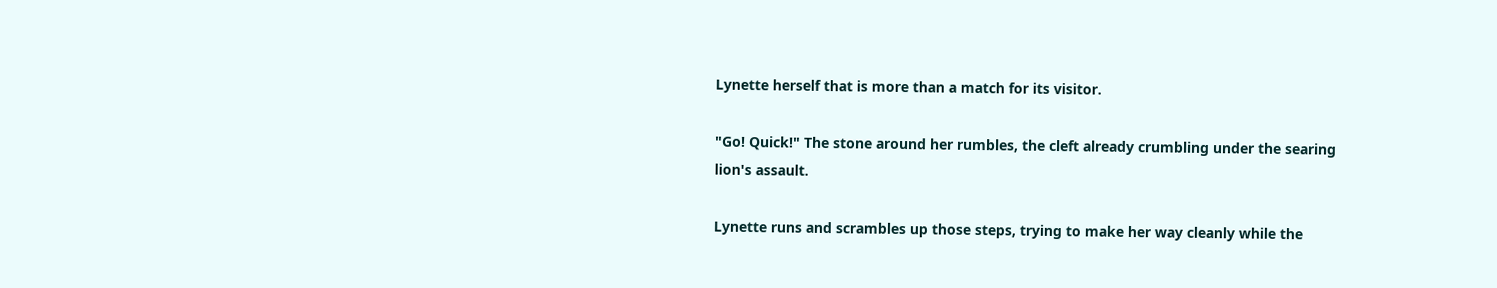Lynette herself that is more than a match for its visitor.

"Go! Quick!" The stone around her rumbles, the cleft already crumbling under the searing lion's assault.

Lynette runs and scrambles up those steps, trying to make her way cleanly while the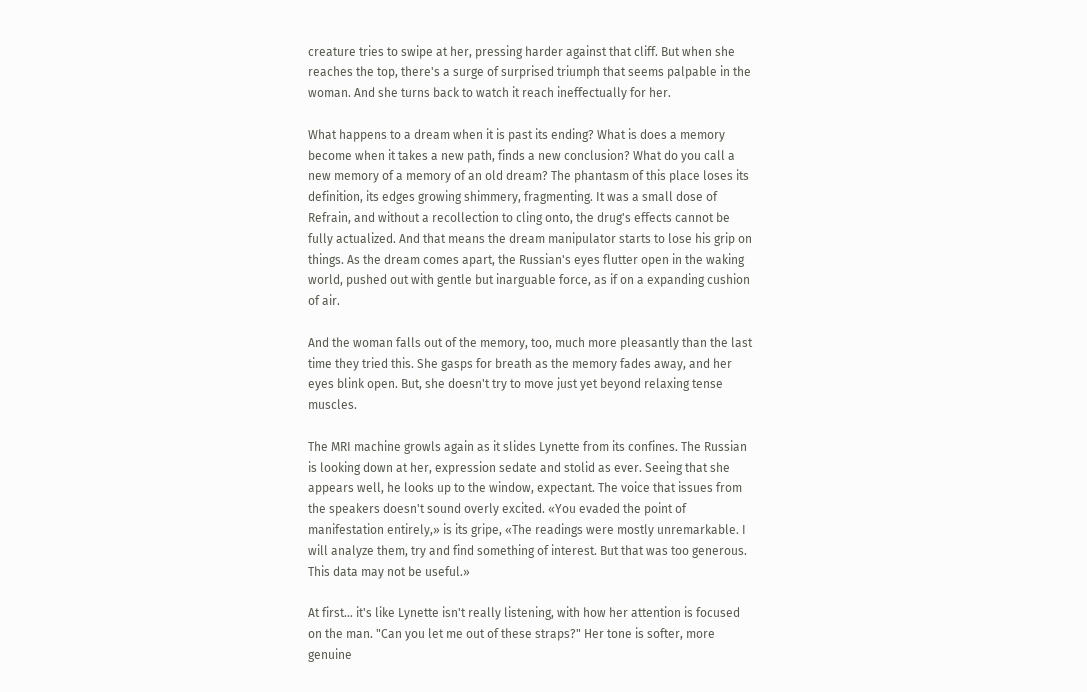creature tries to swipe at her, pressing harder against that cliff. But when she reaches the top, there's a surge of surprised triumph that seems palpable in the woman. And she turns back to watch it reach ineffectually for her.

What happens to a dream when it is past its ending? What is does a memory become when it takes a new path, finds a new conclusion? What do you call a new memory of a memory of an old dream? The phantasm of this place loses its definition, its edges growing shimmery, fragmenting. It was a small dose of Refrain, and without a recollection to cling onto, the drug's effects cannot be fully actualized. And that means the dream manipulator starts to lose his grip on things. As the dream comes apart, the Russian's eyes flutter open in the waking world, pushed out with gentle but inarguable force, as if on a expanding cushion of air.

And the woman falls out of the memory, too, much more pleasantly than the last time they tried this. She gasps for breath as the memory fades away, and her eyes blink open. But, she doesn't try to move just yet beyond relaxing tense muscles.

The MRI machine growls again as it slides Lynette from its confines. The Russian is looking down at her, expression sedate and stolid as ever. Seeing that she appears well, he looks up to the window, expectant. The voice that issues from the speakers doesn't sound overly excited. «You evaded the point of manifestation entirely,» is its gripe, «The readings were mostly unremarkable. I will analyze them, try and find something of interest. But that was too generous. This data may not be useful.»

At first… it's like Lynette isn't really listening, with how her attention is focused on the man. "Can you let me out of these straps?" Her tone is softer, more genuine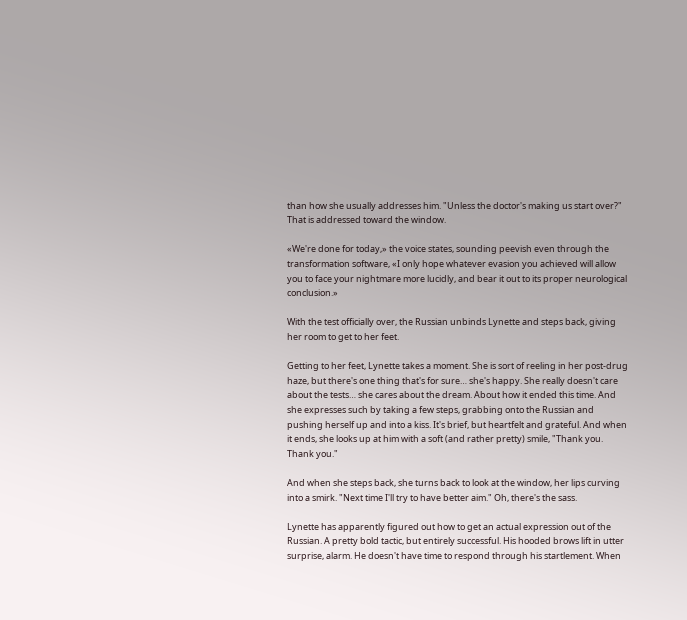than how she usually addresses him. "Unless the doctor's making us start over?" That is addressed toward the window.

«We're done for today,» the voice states, sounding peevish even through the transformation software, «I only hope whatever evasion you achieved will allow you to face your nightmare more lucidly, and bear it out to its proper neurological conclusion.»

With the test officially over, the Russian unbinds Lynette and steps back, giving her room to get to her feet.

Getting to her feet, Lynette takes a moment. She is sort of reeling in her post-drug haze, but there's one thing that's for sure… she's happy. She really doesn't care about the tests… she cares about the dream. About how it ended this time. And she expresses such by taking a few steps, grabbing onto the Russian and pushing herself up and into a kiss. It's brief, but heartfelt and grateful. And when it ends, she looks up at him with a soft (and rather pretty) smile, "Thank you. Thank you."

And when she steps back, she turns back to look at the window, her lips curving into a smirk. "Next time I'll try to have better aim." Oh, there's the sass.

Lynette has apparently figured out how to get an actual expression out of the Russian. A pretty bold tactic, but entirely successful. His hooded brows lift in utter surprise, alarm. He doesn't have time to respond through his startlement. When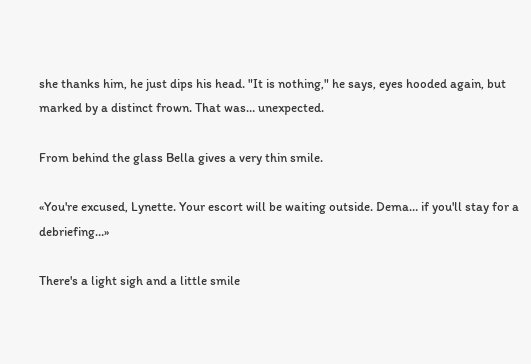she thanks him, he just dips his head. "It is nothing," he says, eyes hooded again, but marked by a distinct frown. That was… unexpected.

From behind the glass Bella gives a very thin smile.

«You're excused, Lynette. Your escort will be waiting outside. Dema… if you'll stay for a debriefing…»

There's a light sigh and a little smile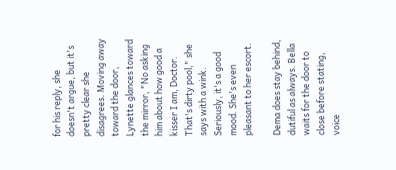for his reply, she doesn't argue, but it's pretty clear she disagrees. Moving away toward the door, Lynette glances toward the mirror, "No asking him about how good a kisser I am, Doctor. That's dirty pool," she says with a wink. Seriously, it's a good mood. She's even pleasant to her escort.

Dema does stay behind, dutiful as always. Bella waits for the door to close before stating, voice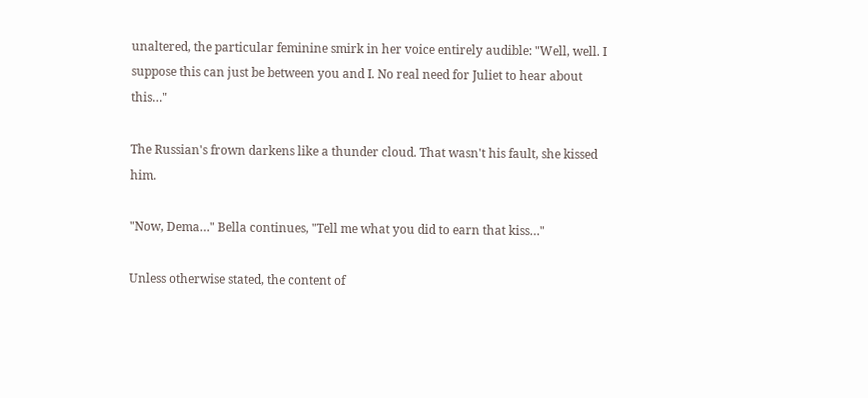unaltered, the particular feminine smirk in her voice entirely audible: "Well, well. I suppose this can just be between you and I. No real need for Juliet to hear about this…"

The Russian's frown darkens like a thunder cloud. That wasn't his fault, she kissed him.

"Now, Dema…" Bella continues, "Tell me what you did to earn that kiss…"

Unless otherwise stated, the content of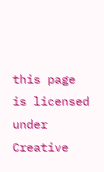this page is licensed under Creative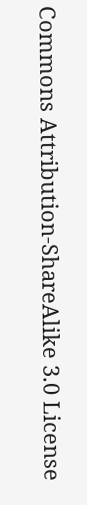Commons Attribution-ShareAlike 3.0 License